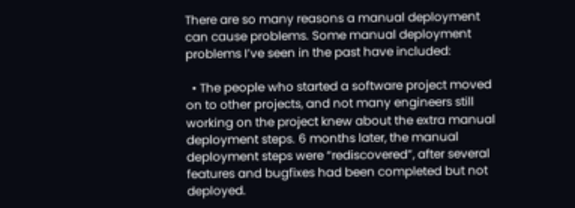There are so many reasons a manual deployment can cause problems. Some manual deployment problems I’ve seen in the past have included:

  • The people who started a software project moved on to other projects, and not many engineers still working on the project knew about the extra manual deployment steps. 6 months later, the manual deployment steps were “rediscovered”, after several features and bugfixes had been completed but not deployed.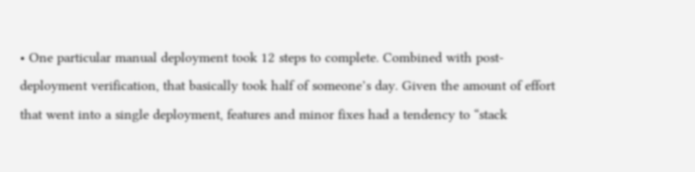• One particular manual deployment took 12 steps to complete. Combined with post-deployment verification, that basically took half of someone’s day. Given the amount of effort that went into a single deployment, features and minor fixes had a tendency to “stack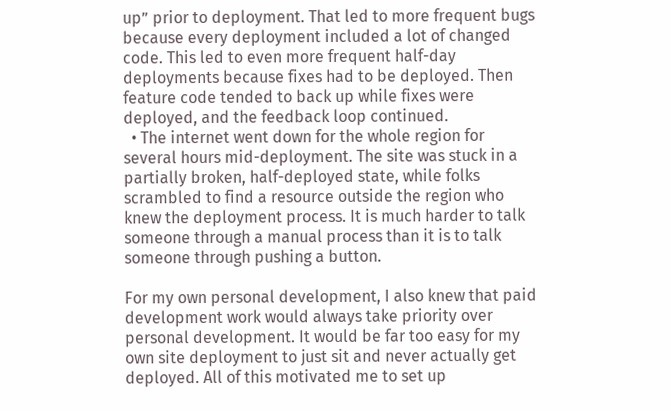up” prior to deployment. That led to more frequent bugs because every deployment included a lot of changed code. This led to even more frequent half-day deployments because fixes had to be deployed. Then feature code tended to back up while fixes were deployed, and the feedback loop continued.
  • The internet went down for the whole region for several hours mid-deployment. The site was stuck in a partially broken, half-deployed state, while folks scrambled to find a resource outside the region who knew the deployment process. It is much harder to talk someone through a manual process than it is to talk someone through pushing a button.

For my own personal development, I also knew that paid development work would always take priority over personal development. It would be far too easy for my own site deployment to just sit and never actually get deployed. All of this motivated me to set up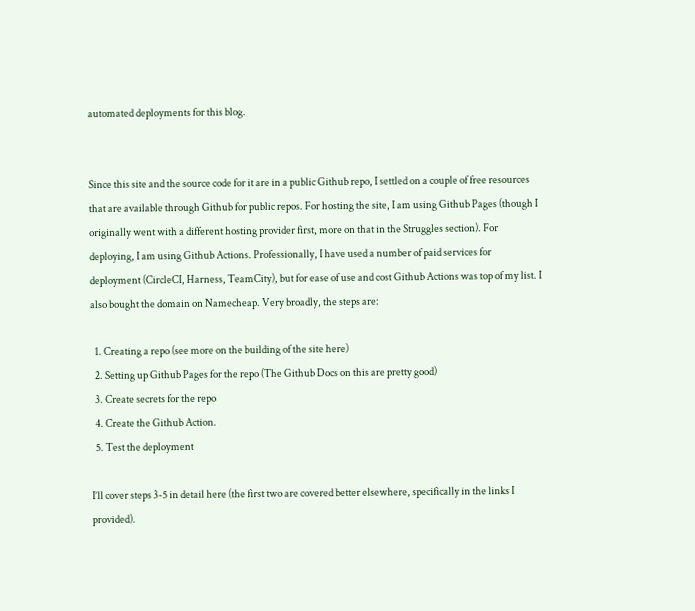automated deployments for this blog.


Since this site and the source code for it are in a public Github repo, I settled on a couple of free resources that are available through Github for public repos. For hosting the site, I am using Github Pages (though I originally went with a different hosting provider first, more on that in the Struggles section). For deploying, I am using Github Actions. Professionally, I have used a number of paid services for deployment (CircleCI, Harness, TeamCity), but for ease of use and cost Github Actions was top of my list. I also bought the domain on Namecheap. Very broadly, the steps are:

  1. Creating a repo (see more on the building of the site here)
  2. Setting up Github Pages for the repo (The Github Docs on this are pretty good)
  3. Create secrets for the repo
  4. Create the Github Action.
  5. Test the deployment

I’ll cover steps 3-5 in detail here (the first two are covered better elsewhere, specifically in the links I provided).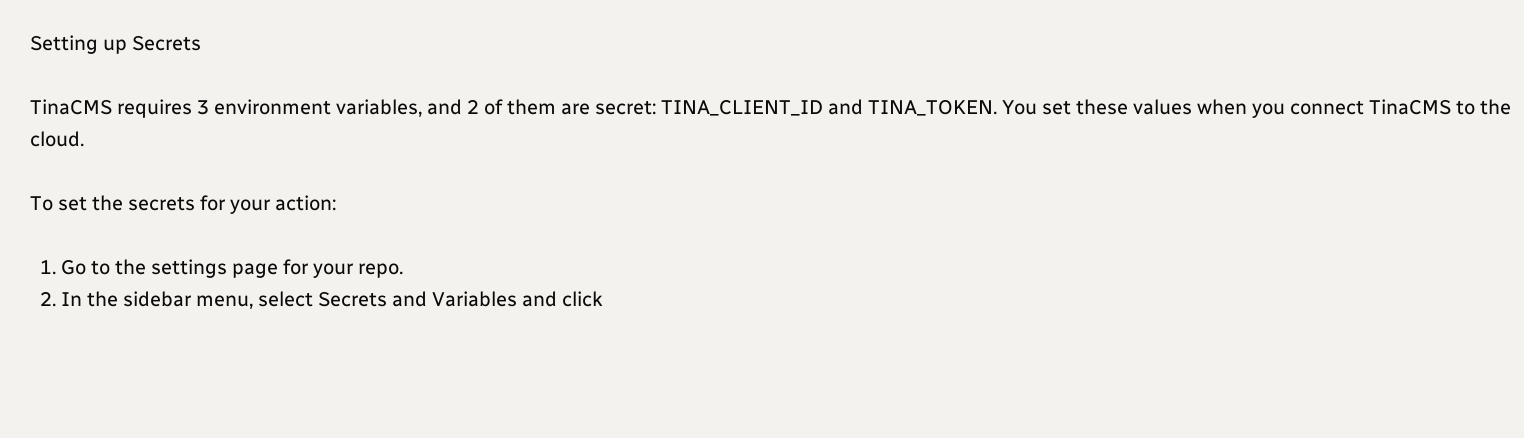Setting up Secrets

TinaCMS requires 3 environment variables, and 2 of them are secret: TINA_CLIENT_ID and TINA_TOKEN. You set these values when you connect TinaCMS to the cloud.

To set the secrets for your action:

  1. Go to the settings page for your repo.
  2. In the sidebar menu, select Secrets and Variables and click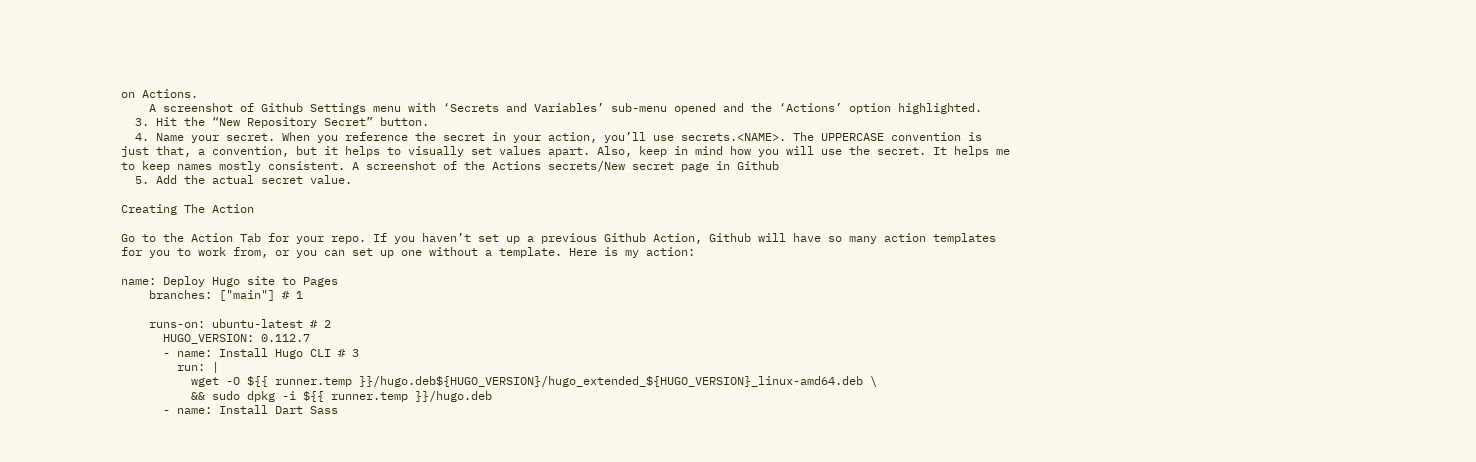on Actions.
    A screenshot of Github Settings menu with ‘Secrets and Variables’ sub-menu opened and the ‘Actions’ option highlighted.
  3. Hit the “New Repository Secret” button.
  4. Name your secret. When you reference the secret in your action, you’ll use secrets.<NAME>. The UPPERCASE convention is just that, a convention, but it helps to visually set values apart. Also, keep in mind how you will use the secret. It helps me to keep names mostly consistent. A screenshot of the Actions secrets/New secret page in Github
  5. Add the actual secret value.

Creating The Action

Go to the Action Tab for your repo. If you haven’t set up a previous Github Action, Github will have so many action templates for you to work from, or you can set up one without a template. Here is my action:

name: Deploy Hugo site to Pages
    branches: ["main"] # 1

    runs-on: ubuntu-latest # 2
      HUGO_VERSION: 0.112.7
      - name: Install Hugo CLI # 3
        run: |
          wget -O ${{ runner.temp }}/hugo.deb${HUGO_VERSION}/hugo_extended_${HUGO_VERSION}_linux-amd64.deb \
          && sudo dpkg -i ${{ runner.temp }}/hugo.deb
      - name: Install Dart Sass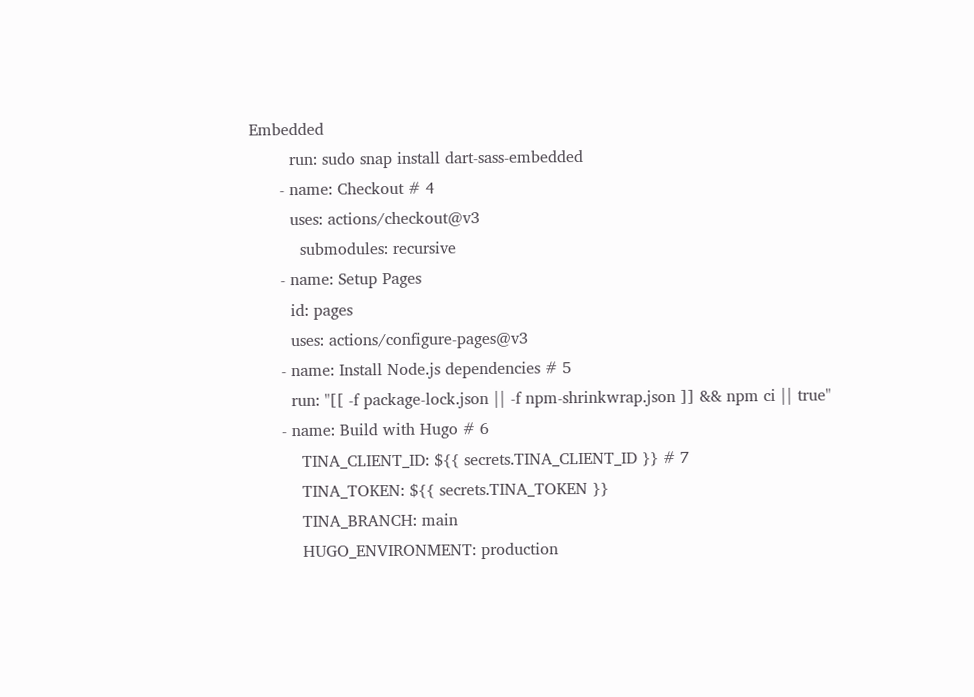Embedded
        run: sudo snap install dart-sass-embedded
      - name: Checkout # 4
        uses: actions/checkout@v3
          submodules: recursive
      - name: Setup Pages
        id: pages
        uses: actions/configure-pages@v3
      - name: Install Node.js dependencies # 5
        run: "[[ -f package-lock.json || -f npm-shrinkwrap.json ]] && npm ci || true"
      - name: Build with Hugo # 6
          TINA_CLIENT_ID: ${{ secrets.TINA_CLIENT_ID }} # 7
          TINA_TOKEN: ${{ secrets.TINA_TOKEN }}
          TINA_BRANCH: main
          HUGO_ENVIRONMENT: production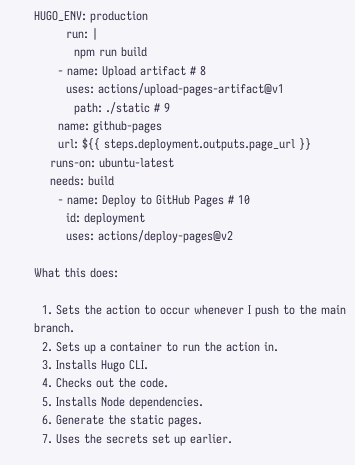HUGO_ENV: production
        run: |
          npm run build
      - name: Upload artifact # 8
        uses: actions/upload-pages-artifact@v1
          path: ./static # 9
      name: github-pages
      url: ${{ steps.deployment.outputs.page_url }}
    runs-on: ubuntu-latest
    needs: build
      - name: Deploy to GitHub Pages # 10
        id: deployment
        uses: actions/deploy-pages@v2

What this does:

  1. Sets the action to occur whenever I push to the main branch.
  2. Sets up a container to run the action in.
  3. Installs Hugo CLI.
  4. Checks out the code.
  5. Installs Node dependencies.
  6. Generate the static pages.
  7. Uses the secrets set up earlier.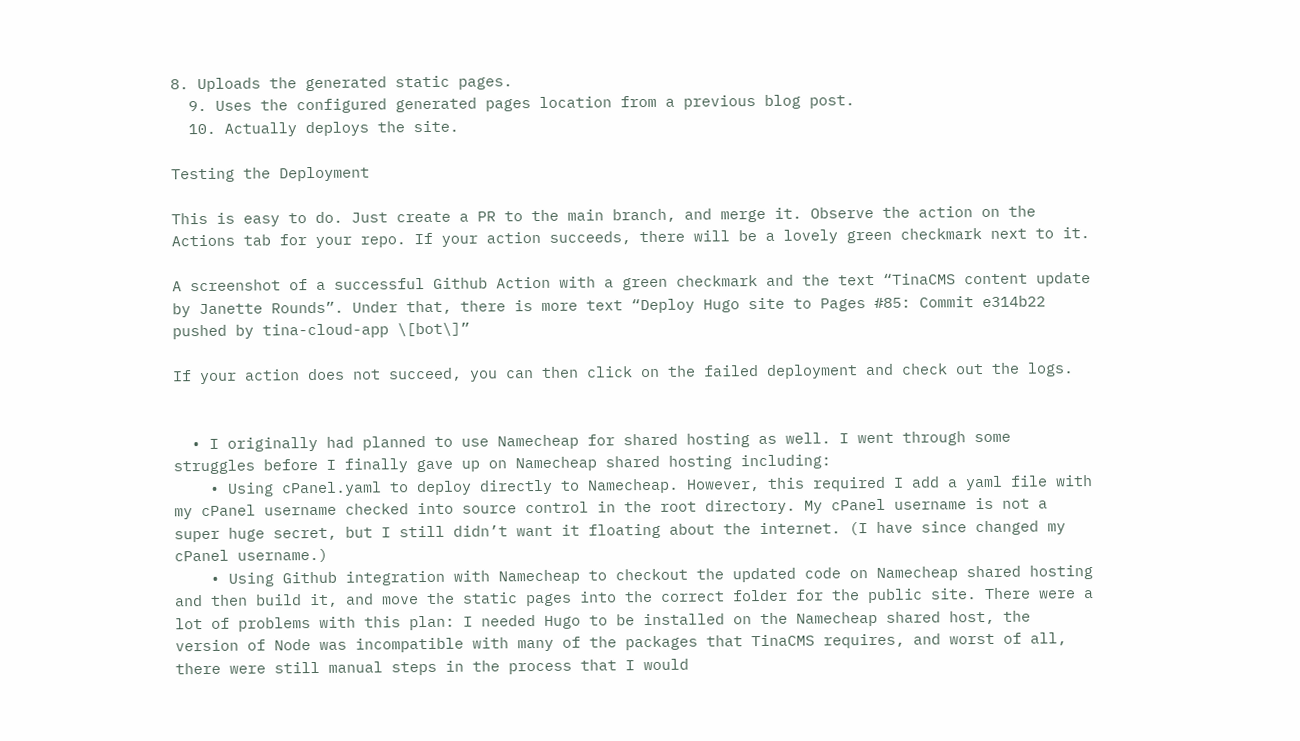8. Uploads the generated static pages.
  9. Uses the configured generated pages location from a previous blog post.
  10. Actually deploys the site.

Testing the Deployment

This is easy to do. Just create a PR to the main branch, and merge it. Observe the action on the Actions tab for your repo. If your action succeeds, there will be a lovely green checkmark next to it.

A screenshot of a successful Github Action with a green checkmark and the text “TinaCMS content update by Janette Rounds”. Under that, there is more text “Deploy Hugo site to Pages #85: Commit e314b22 pushed by tina-cloud-app \[bot\]”

If your action does not succeed, you can then click on the failed deployment and check out the logs.


  • I originally had planned to use Namecheap for shared hosting as well. I went through some struggles before I finally gave up on Namecheap shared hosting including:
    • Using cPanel.yaml to deploy directly to Namecheap. However, this required I add a yaml file with my cPanel username checked into source control in the root directory. My cPanel username is not a super huge secret, but I still didn’t want it floating about the internet. (I have since changed my cPanel username.)
    • Using Github integration with Namecheap to checkout the updated code on Namecheap shared hosting and then build it, and move the static pages into the correct folder for the public site. There were a lot of problems with this plan: I needed Hugo to be installed on the Namecheap shared host, the version of Node was incompatible with many of the packages that TinaCMS requires, and worst of all, there were still manual steps in the process that I would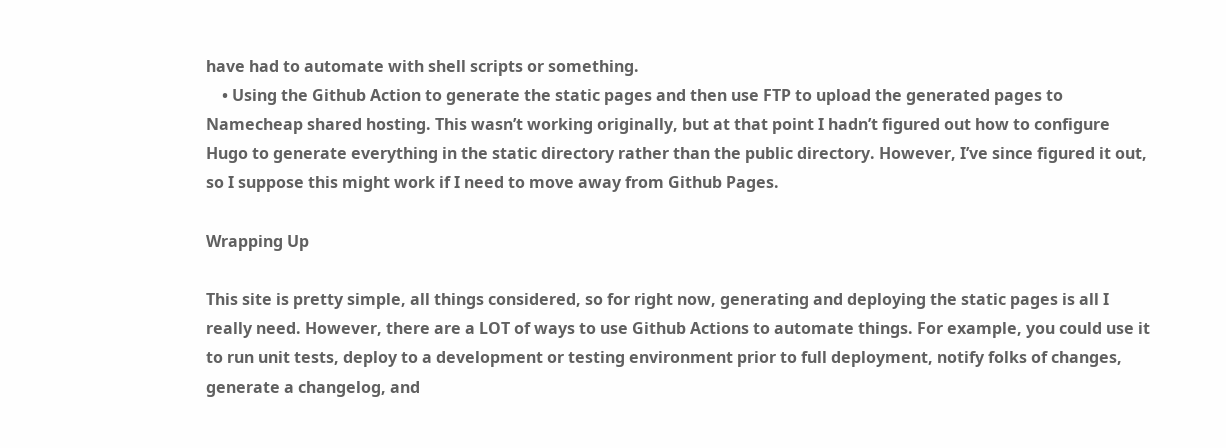have had to automate with shell scripts or something.
    • Using the Github Action to generate the static pages and then use FTP to upload the generated pages to Namecheap shared hosting. This wasn’t working originally, but at that point I hadn’t figured out how to configure Hugo to generate everything in the static directory rather than the public directory. However, I’ve since figured it out, so I suppose this might work if I need to move away from Github Pages.

Wrapping Up

This site is pretty simple, all things considered, so for right now, generating and deploying the static pages is all I really need. However, there are a LOT of ways to use Github Actions to automate things. For example, you could use it to run unit tests, deploy to a development or testing environment prior to full deployment, notify folks of changes, generate a changelog, and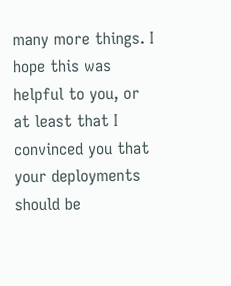many more things. I hope this was helpful to you, or at least that I convinced you that your deployments should be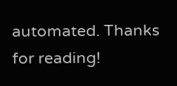automated. Thanks for reading!